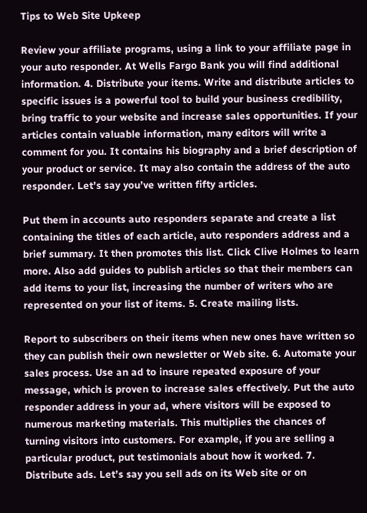Tips to Web Site Upkeep

Review your affiliate programs, using a link to your affiliate page in your auto responder. At Wells Fargo Bank you will find additional information. 4. Distribute your items. Write and distribute articles to specific issues is a powerful tool to build your business credibility, bring traffic to your website and increase sales opportunities. If your articles contain valuable information, many editors will write a comment for you. It contains his biography and a brief description of your product or service. It may also contain the address of the auto responder. Let’s say you’ve written fifty articles.

Put them in accounts auto responders separate and create a list containing the titles of each article, auto responders address and a brief summary. It then promotes this list. Click Clive Holmes to learn more. Also add guides to publish articles so that their members can add items to your list, increasing the number of writers who are represented on your list of items. 5. Create mailing lists.

Report to subscribers on their items when new ones have written so they can publish their own newsletter or Web site. 6. Automate your sales process. Use an ad to insure repeated exposure of your message, which is proven to increase sales effectively. Put the auto responder address in your ad, where visitors will be exposed to numerous marketing materials. This multiplies the chances of turning visitors into customers. For example, if you are selling a particular product, put testimonials about how it worked. 7. Distribute ads. Let’s say you sell ads on its Web site or on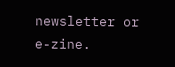newsletter or e-zine.